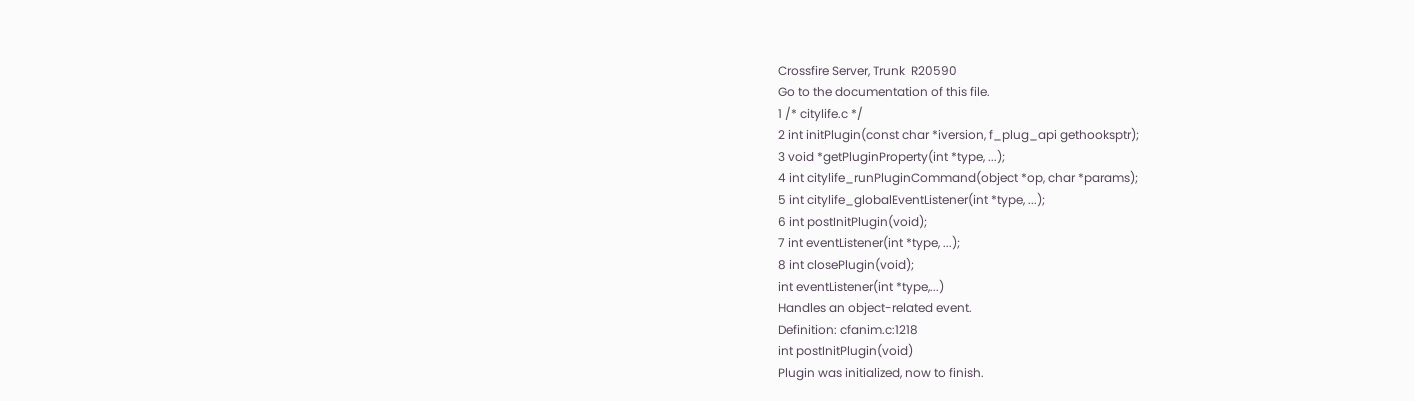Crossfire Server, Trunk  R20590
Go to the documentation of this file.
1 /* citylife.c */
2 int initPlugin(const char *iversion, f_plug_api gethooksptr);
3 void *getPluginProperty(int *type, ...);
4 int citylife_runPluginCommand(object *op, char *params);
5 int citylife_globalEventListener(int *type, ...);
6 int postInitPlugin(void);
7 int eventListener(int *type, ...);
8 int closePlugin(void);
int eventListener(int *type,...)
Handles an object-related event.
Definition: cfanim.c:1218
int postInitPlugin(void)
Plugin was initialized, now to finish.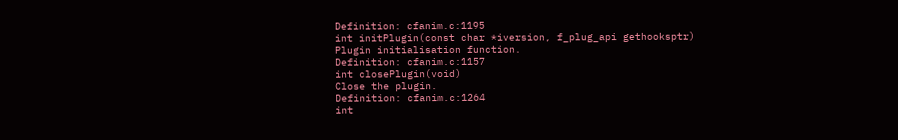Definition: cfanim.c:1195
int initPlugin(const char *iversion, f_plug_api gethooksptr)
Plugin initialisation function.
Definition: cfanim.c:1157
int closePlugin(void)
Close the plugin.
Definition: cfanim.c:1264
int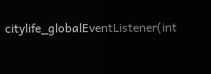citylife_globalEventListener(int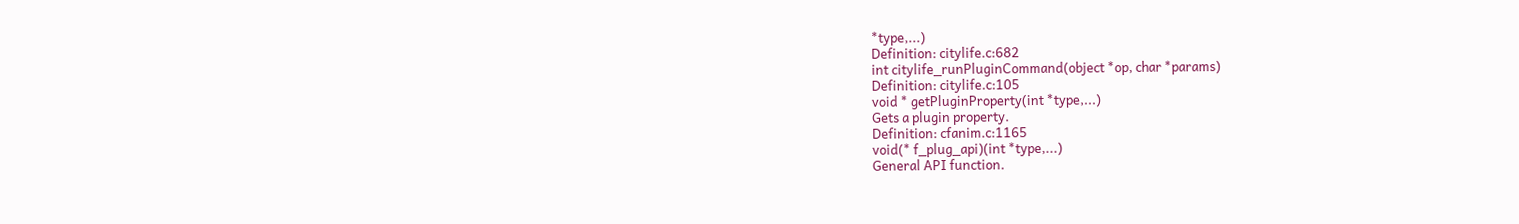*type,...)
Definition: citylife.c:682
int citylife_runPluginCommand(object *op, char *params)
Definition: citylife.c:105
void * getPluginProperty(int *type,...)
Gets a plugin property.
Definition: cfanim.c:1165
void(* f_plug_api)(int *type,...)
General API function.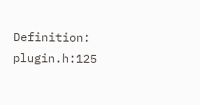Definition: plugin.h:125